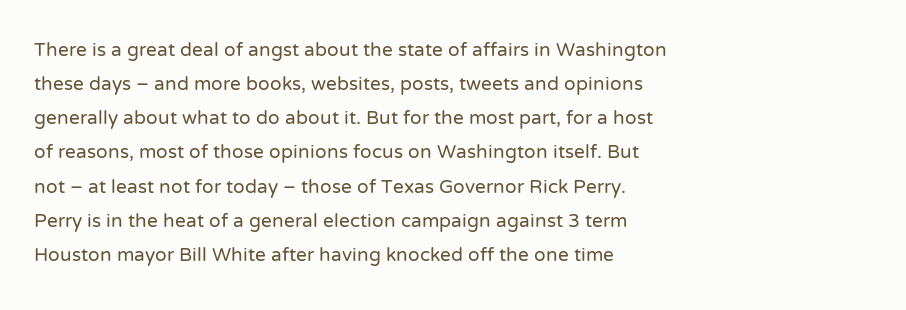There is a great deal of angst about the state of affairs in Washington these days – and more books, websites, posts, tweets and opinions generally about what to do about it. But for the most part, for a host of reasons, most of those opinions focus on Washington itself. But not – at least not for today – those of Texas Governor Rick Perry. Perry is in the heat of a general election campaign against 3 term Houston mayor Bill White after having knocked off the one time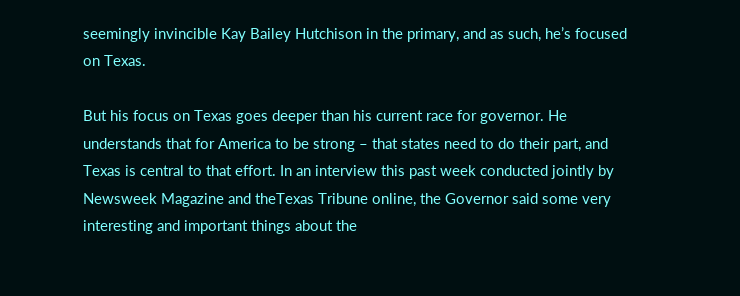seemingly invincible Kay Bailey Hutchison in the primary, and as such, he’s focused on Texas.

But his focus on Texas goes deeper than his current race for governor. He understands that for America to be strong – that states need to do their part, and Texas is central to that effort. In an interview this past week conducted jointly by Newsweek Magazine and theTexas Tribune online, the Governor said some very interesting and important things about the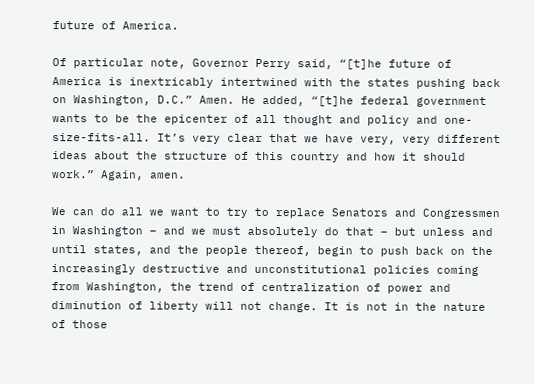future of America.

Of particular note, Governor Perry said, “[t]he future of America is inextricably intertwined with the states pushing back on Washington, D.C.” Amen. He added, “[t]he federal government wants to be the epicenter of all thought and policy and one-size-fits-all. It’s very clear that we have very, very different ideas about the structure of this country and how it should work.” Again, amen.

We can do all we want to try to replace Senators and Congressmen in Washington – and we must absolutely do that – but unless and until states, and the people thereof, begin to push back on the increasingly destructive and unconstitutional policies coming from Washington, the trend of centralization of power and diminution of liberty will not change. It is not in the nature of those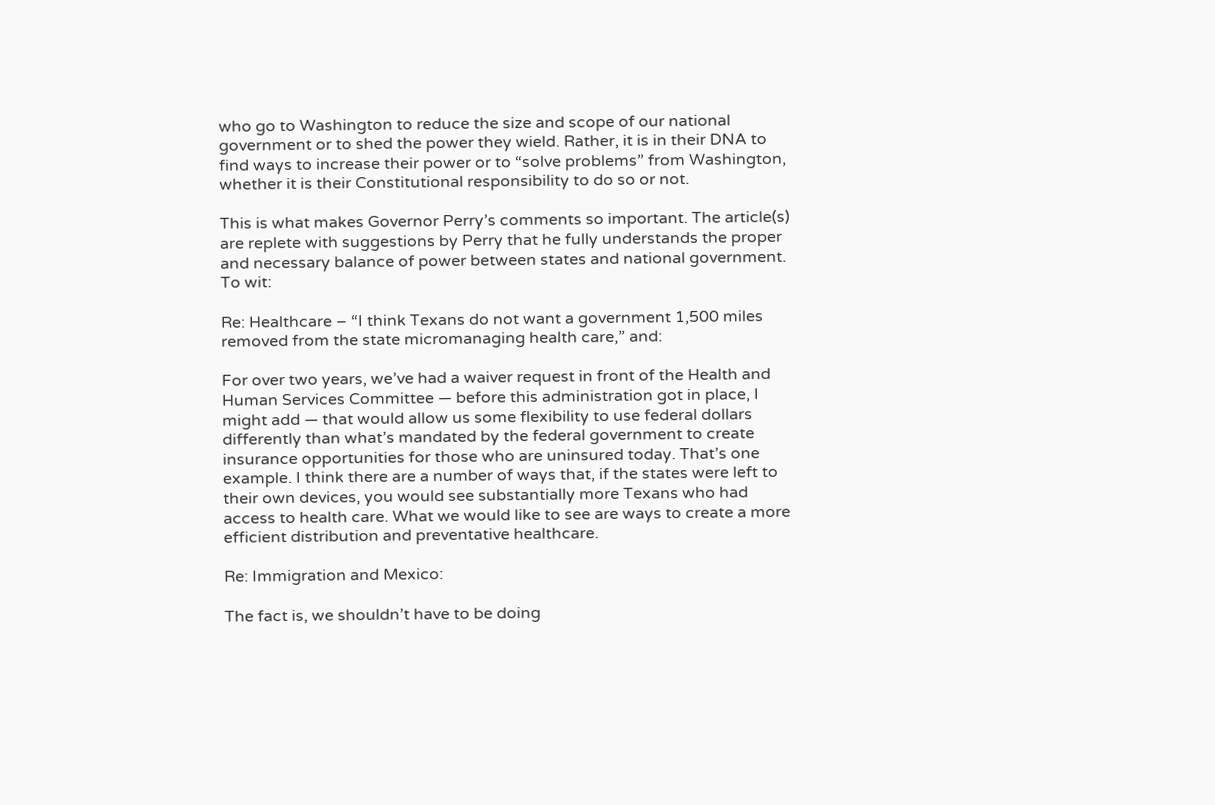who go to Washington to reduce the size and scope of our national government or to shed the power they wield. Rather, it is in their DNA to find ways to increase their power or to “solve problems” from Washington, whether it is their Constitutional responsibility to do so or not.

This is what makes Governor Perry’s comments so important. The article(s) are replete with suggestions by Perry that he fully understands the proper and necessary balance of power between states and national government. To wit:

Re: Healthcare – “I think Texans do not want a government 1,500 miles removed from the state micromanaging health care,” and:

For over two years, we’ve had a waiver request in front of the Health and Human Services Committee — before this administration got in place, I might add — that would allow us some flexibility to use federal dollars differently than what’s mandated by the federal government to create insurance opportunities for those who are uninsured today. That’s one example. I think there are a number of ways that, if the states were left to their own devices, you would see substantially more Texans who had access to health care. What we would like to see are ways to create a more efficient distribution and preventative healthcare.

Re: Immigration and Mexico:

The fact is, we shouldn’t have to be doing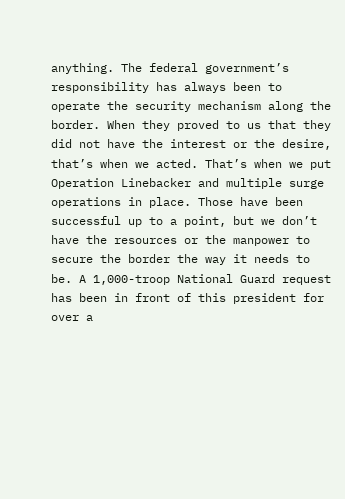anything. The federal government’s responsibility has always been to operate the security mechanism along the border. When they proved to us that they did not have the interest or the desire, that’s when we acted. That’s when we put Operation Linebacker and multiple surge operations in place. Those have been successful up to a point, but we don’t have the resources or the manpower to secure the border the way it needs to be. A 1,000-troop National Guard request has been in front of this president for over a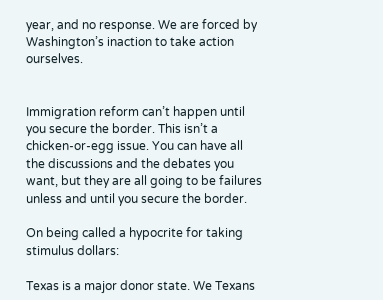year, and no response. We are forced by Washington’s inaction to take action ourselves.


Immigration reform can’t happen until you secure the border. This isn’t a chicken-or-egg issue. You can have all the discussions and the debates you want, but they are all going to be failures unless and until you secure the border.

On being called a hypocrite for taking stimulus dollars:

Texas is a major donor state. We Texans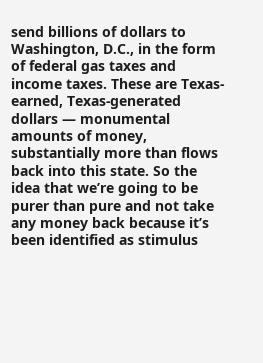send billions of dollars to Washington, D.C., in the form of federal gas taxes and income taxes. These are Texas-earned, Texas-generated dollars — monumental amounts of money, substantially more than flows back into this state. So the idea that we’re going to be purer than pure and not take any money back because it’s been identified as stimulus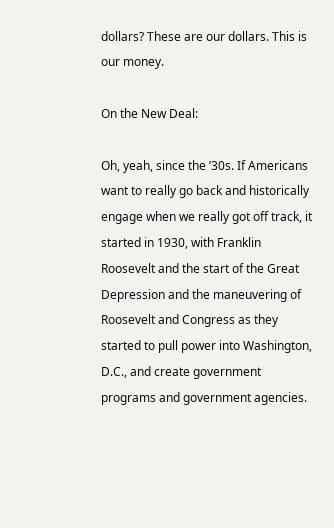dollars? These are our dollars. This is our money.

On the New Deal:

Oh, yeah, since the ’30s. If Americans want to really go back and historically engage when we really got off track, it started in 1930, with Franklin Roosevelt and the start of the Great Depression and the maneuvering of Roosevelt and Congress as they started to pull power into Washington, D.C., and create government programs and government agencies.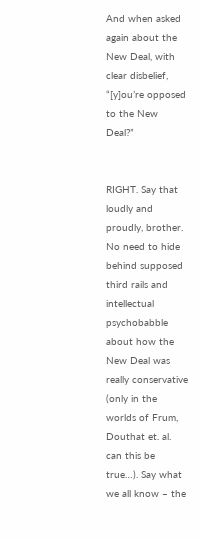And when asked again about the New Deal, with clear disbelief, “[y]ou’re opposed to the New Deal?”


RIGHT. Say that loudly and proudly, brother. No need to hide behind supposed third rails and intellectual psychobabble about how the New Deal was really conservative (only in the worlds of Frum, Douthat et. al. can this be true…). Say what we all know – the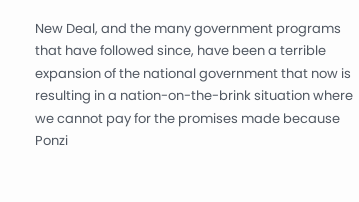New Deal, and the many government programs that have followed since, have been a terrible expansion of the national government that now is resulting in a nation-on-the-brink situation where we cannot pay for the promises made because Ponzi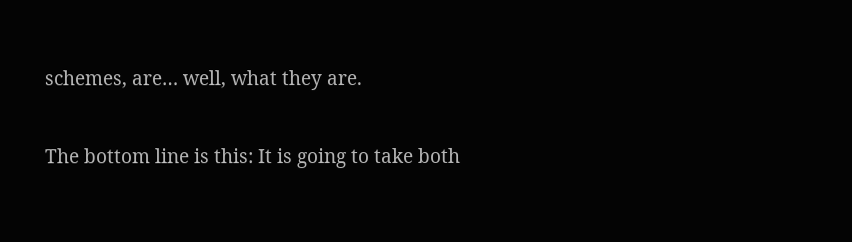schemes, are… well, what they are.

The bottom line is this: It is going to take both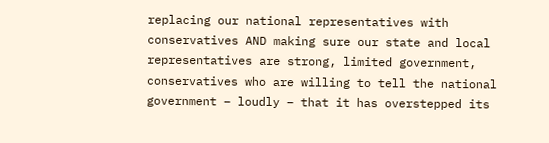replacing our national representatives with conservatives AND making sure our state and local representatives are strong, limited government, conservatives who are willing to tell the national government – loudly – that it has overstepped its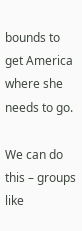bounds to get America where she needs to go.

We can do this – groups like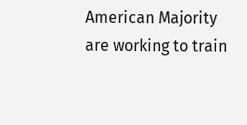American Majority are working to train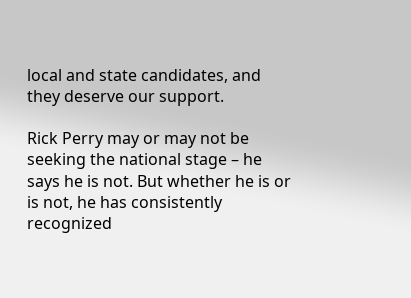local and state candidates, and they deserve our support.

Rick Perry may or may not be seeking the national stage – he says he is not. But whether he is or is not, he has consistently recognized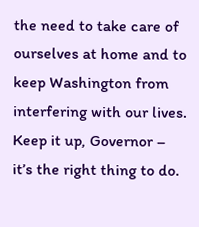the need to take care of ourselves at home and to keep Washington from interfering with our lives. Keep it up, Governor – it’s the right thing to do.